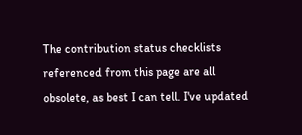The contribution status checklists referenced from this page are all obsolete, as best I can tell. I've updated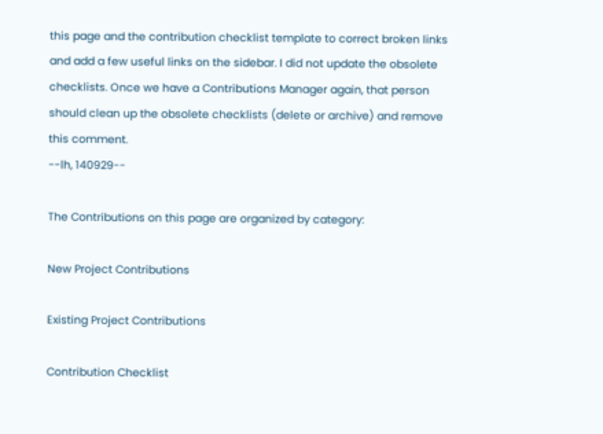this page and the contribution checklist template to correct broken links and add a few useful links on the sidebar. I did not update the obsolete checklists. Once we have a Contributions Manager again, that person should clean up the obsolete checklists (delete or archive) and remove this comment.
--lh, 140929--

The Contributions on this page are organized by category:

New Project Contributions

Existing Project Contributions

Contribution Checklist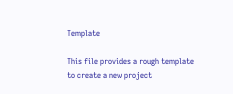Template

This file provides a rough template to create a new project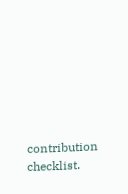contribution checklist.